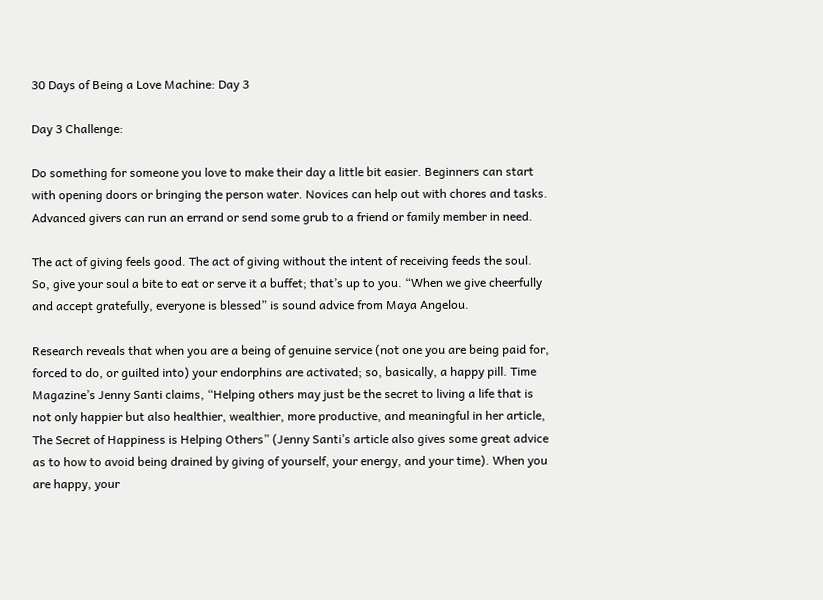30 Days of Being a Love Machine: Day 3

Day 3 Challenge:

Do something for someone you love to make their day a little bit easier. Beginners can start with opening doors or bringing the person water. Novices can help out with chores and tasks. Advanced givers can run an errand or send some grub to a friend or family member in need.

The act of giving feels good. The act of giving without the intent of receiving feeds the soul. So, give your soul a bite to eat or serve it a buffet; that’s up to you. “When we give cheerfully and accept gratefully, everyone is blessed” is sound advice from Maya Angelou.

Research reveals that when you are a being of genuine service (not one you are being paid for, forced to do, or guilted into) your endorphins are activated; so, basically, a happy pill. Time Magazine’s Jenny Santi claims, “Helping others may just be the secret to living a life that is not only happier but also healthier, wealthier, more productive, and meaningful in her article, The Secret of Happiness is Helping Others” (Jenny Santi’s article also gives some great advice as to how to avoid being drained by giving of yourself, your energy, and your time). When you are happy, your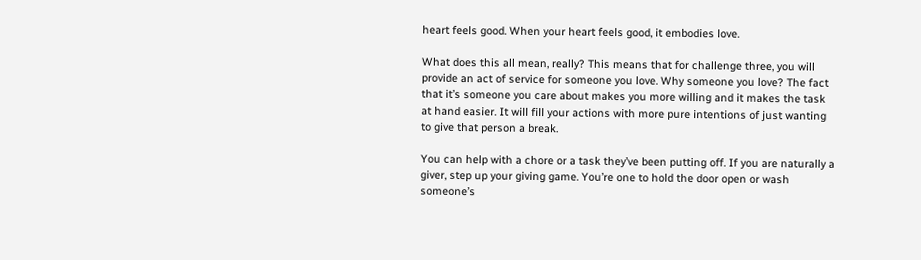heart feels good. When your heart feels good, it embodies love.

What does this all mean, really? This means that for challenge three, you will provide an act of service for someone you love. Why someone you love? The fact that it’s someone you care about makes you more willing and it makes the task at hand easier. It will fill your actions with more pure intentions of just wanting to give that person a break.

You can help with a chore or a task they’ve been putting off. If you are naturally a giver, step up your giving game. You’re one to hold the door open or wash someone’s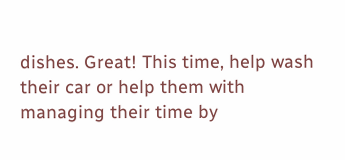dishes. Great! This time, help wash their car or help them with managing their time by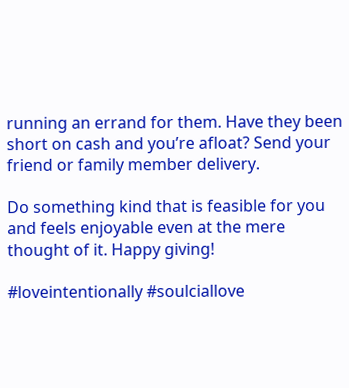running an errand for them. Have they been short on cash and you’re afloat? Send your friend or family member delivery.

Do something kind that is feasible for you and feels enjoyable even at the mere thought of it. Happy giving!

#loveintentionally #soulciallove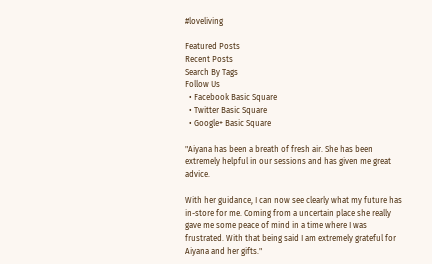#loveliving

Featured Posts
Recent Posts
Search By Tags
Follow Us
  • Facebook Basic Square
  • Twitter Basic Square
  • Google+ Basic Square

"Aiyana has been a breath of fresh air. She has been extremely helpful in our sessions and has given me great advice.

With her guidance, I can now see clearly what my future has in-store for me. Coming from a uncertain place she really gave me some peace of mind in a time where I was frustrated. With that being said I am extremely grateful for Aiyana and her gifts."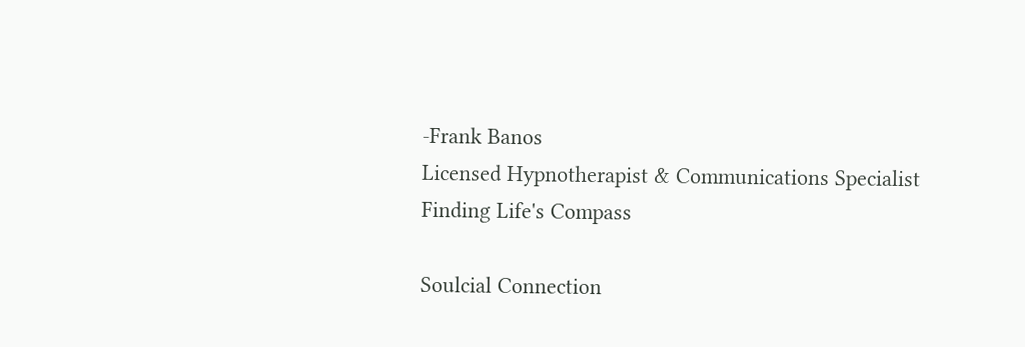-Frank Banos
Licensed Hypnotherapist & Communications Specialist
Finding Life's Compass

Soulcial Connection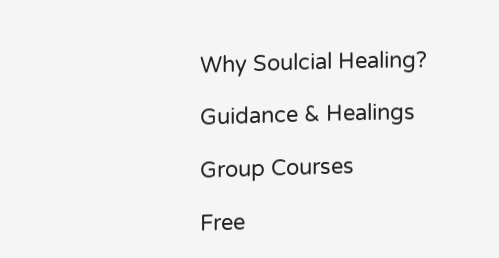Why Soulcial Healing?

Guidance & Healings

Group Courses

Free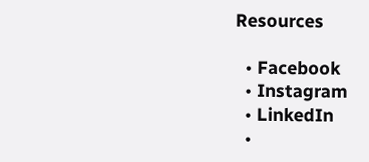Resources

  • Facebook
  • Instagram
  • LinkedIn
  •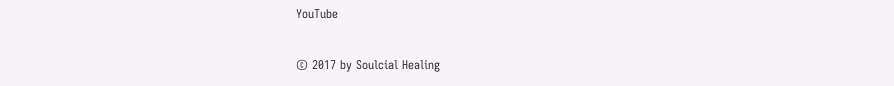YouTube

© 2017 by Soulcial Healing